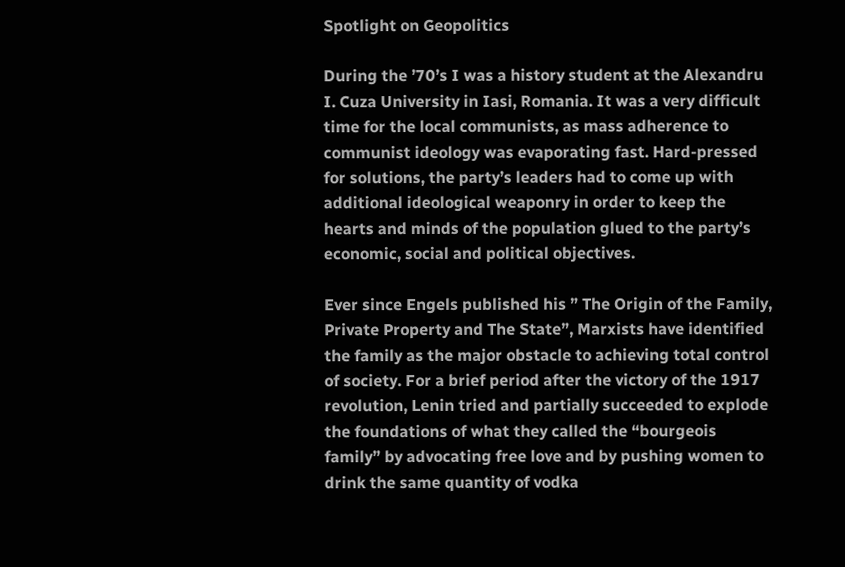Spotlight on Geopolitics

During the ’70’s I was a history student at the Alexandru I. Cuza University in Iasi, Romania. It was a very difficult time for the local communists, as mass adherence to communist ideology was evaporating fast. Hard-pressed for solutions, the party’s leaders had to come up with additional ideological weaponry in order to keep the hearts and minds of the population glued to the party’s economic, social and political objectives.

Ever since Engels published his ” The Origin of the Family, Private Property and The State”, Marxists have identified the family as the major obstacle to achieving total control of society. For a brief period after the victory of the 1917 revolution, Lenin tried and partially succeeded to explode the foundations of what they called the “bourgeois family” by advocating free love and by pushing women to drink the same quantity of vodka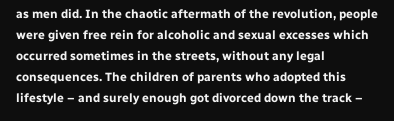as men did. In the chaotic aftermath of the revolution, people were given free rein for alcoholic and sexual excesses which occurred sometimes in the streets, without any legal consequences. The children of parents who adopted this lifestyle – and surely enough got divorced down the track –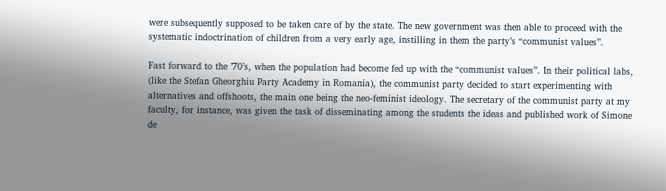were subsequently supposed to be taken care of by the state. The new government was then able to proceed with the systematic indoctrination of children from a very early age, instilling in them the party’s “communist values”.

Fast forward to the ’70’s, when the population had become fed up with the “communist values”. In their political labs, (like the Stefan Gheorghiu Party Academy in Romania), the communist party decided to start experimenting with alternatives and offshoots, the main one being the neo-feminist ideology. The secretary of the communist party at my faculty, for instance, was given the task of disseminating among the students the ideas and published work of Simone de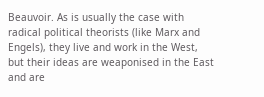Beauvoir. As is usually the case with radical political theorists (like Marx and Engels), they live and work in the West, but their ideas are weaponised in the East and are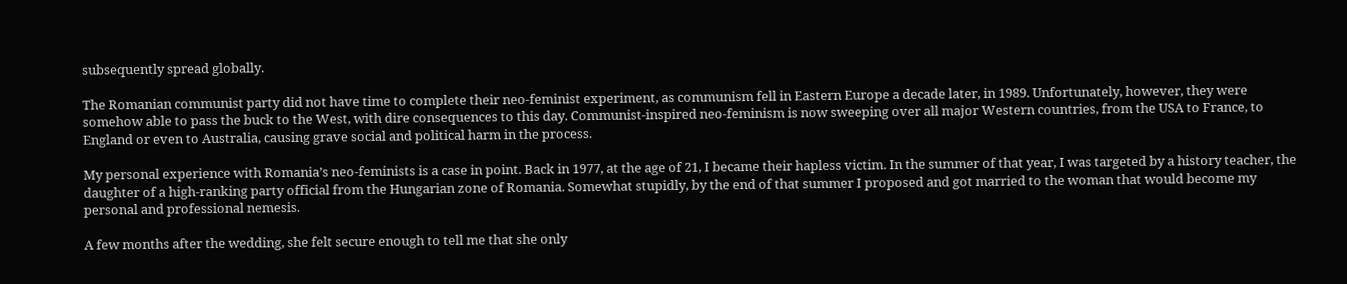subsequently spread globally.

The Romanian communist party did not have time to complete their neo-feminist experiment, as communism fell in Eastern Europe a decade later, in 1989. Unfortunately, however, they were somehow able to pass the buck to the West, with dire consequences to this day. Communist-inspired neo-feminism is now sweeping over all major Western countries, from the USA to France, to England or even to Australia, causing grave social and political harm in the process.

My personal experience with Romania’s neo-feminists is a case in point. Back in 1977, at the age of 21, I became their hapless victim. In the summer of that year, I was targeted by a history teacher, the daughter of a high-ranking party official from the Hungarian zone of Romania. Somewhat stupidly, by the end of that summer I proposed and got married to the woman that would become my personal and professional nemesis.

A few months after the wedding, she felt secure enough to tell me that she only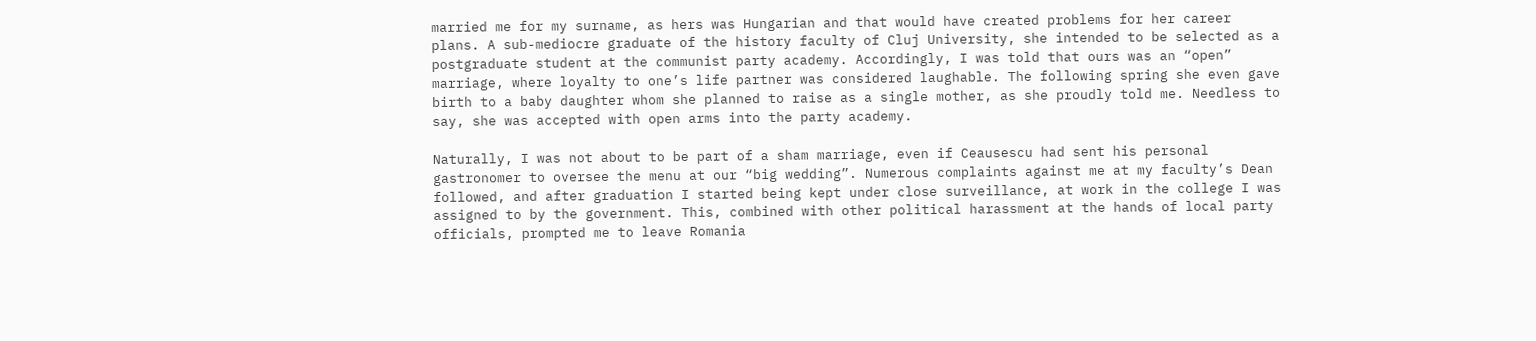married me for my surname, as hers was Hungarian and that would have created problems for her career plans. A sub-mediocre graduate of the history faculty of Cluj University, she intended to be selected as a postgraduate student at the communist party academy. Accordingly, I was told that ours was an “open” marriage, where loyalty to one’s life partner was considered laughable. The following spring she even gave birth to a baby daughter whom she planned to raise as a single mother, as she proudly told me. Needless to say, she was accepted with open arms into the party academy.

Naturally, I was not about to be part of a sham marriage, even if Ceausescu had sent his personal gastronomer to oversee the menu at our “big wedding”. Numerous complaints against me at my faculty’s Dean followed, and after graduation I started being kept under close surveillance, at work in the college I was assigned to by the government. This, combined with other political harassment at the hands of local party officials, prompted me to leave Romania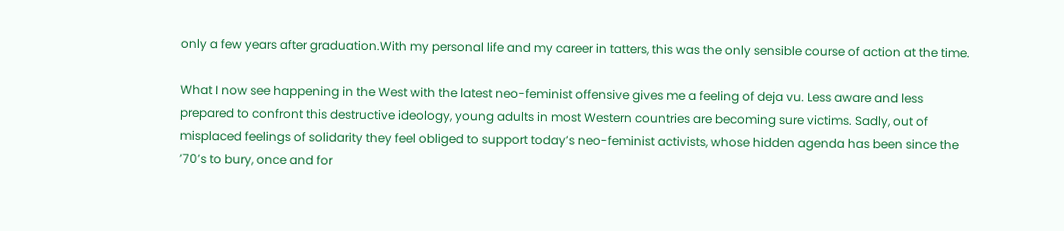only a few years after graduation.With my personal life and my career in tatters, this was the only sensible course of action at the time.

What I now see happening in the West with the latest neo-feminist offensive gives me a feeling of deja vu. Less aware and less prepared to confront this destructive ideology, young adults in most Western countries are becoming sure victims. Sadly, out of misplaced feelings of solidarity they feel obliged to support today’s neo-feminist activists, whose hidden agenda has been since the ’70’s to bury, once and for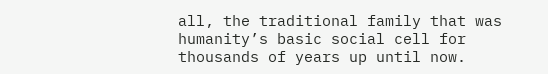all, the traditional family that was humanity’s basic social cell for thousands of years up until now.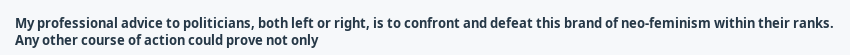My professional advice to politicians, both left or right, is to confront and defeat this brand of neo-feminism within their ranks. Any other course of action could prove not only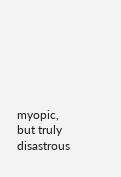myopic, but truly disastrous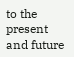to the present and future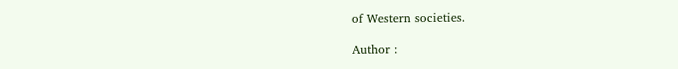of Western societies.

Author :